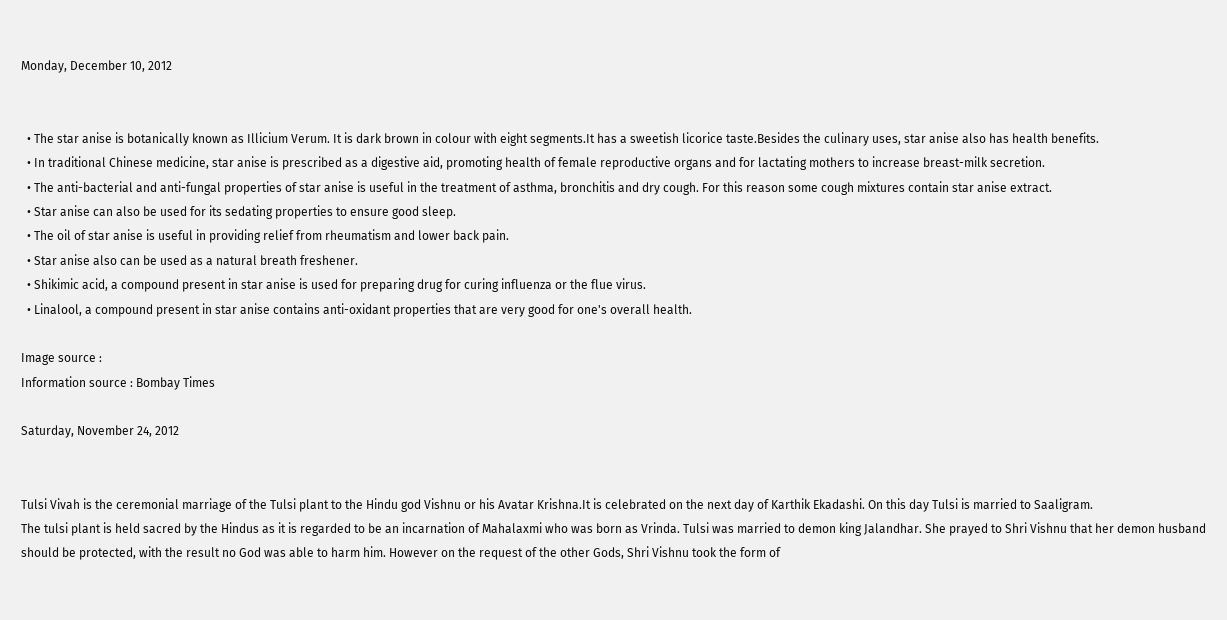Monday, December 10, 2012


  • The star anise is botanically known as Illicium Verum. It is dark brown in colour with eight segments.It has a sweetish licorice taste.Besides the culinary uses, star anise also has health benefits.
  • In traditional Chinese medicine, star anise is prescribed as a digestive aid, promoting health of female reproductive organs and for lactating mothers to increase breast-milk secretion.
  • The anti-bacterial and anti-fungal properties of star anise is useful in the treatment of asthma, bronchitis and dry cough. For this reason some cough mixtures contain star anise extract.
  • Star anise can also be used for its sedating properties to ensure good sleep.
  • The oil of star anise is useful in providing relief from rheumatism and lower back pain.
  • Star anise also can be used as a natural breath freshener.
  • Shikimic acid, a compound present in star anise is used for preparing drug for curing influenza or the flue virus.
  • Linalool, a compound present in star anise contains anti-oxidant properties that are very good for one's overall health.

Image source :
Information source : Bombay Times

Saturday, November 24, 2012


Tulsi Vivah is the ceremonial marriage of the Tulsi plant to the Hindu god Vishnu or his Avatar Krishna.It is celebrated on the next day of Karthik Ekadashi. On this day Tulsi is married to Saaligram.
The tulsi plant is held sacred by the Hindus as it is regarded to be an incarnation of Mahalaxmi who was born as Vrinda. Tulsi was married to demon king Jalandhar. She prayed to Shri Vishnu that her demon husband should be protected, with the result no God was able to harm him. However on the request of the other Gods, Shri Vishnu took the form of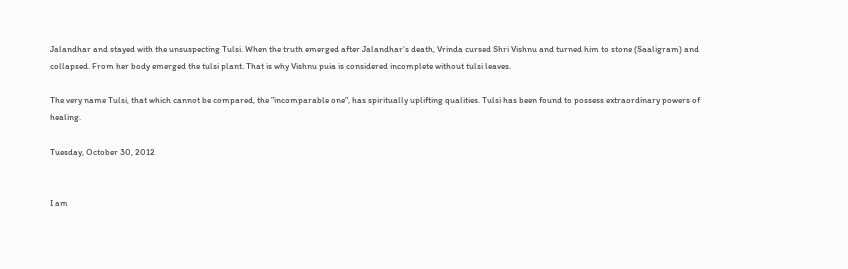Jalandhar and stayed with the unsuspecting Tulsi. When the truth emerged after Jalandhar’s death, Vrinda cursed Shri Vishnu and turned him to stone (Saaligram) and collapsed. From her body emerged the tulsi plant. That is why Vishnu puia is considered incomplete without tulsi leaves.

The very name Tulsi, that which cannot be compared, the "incomparable one", has spiritually uplifting qualities. Tulsi has been found to possess extraordinary powers of healing.

Tuesday, October 30, 2012


I am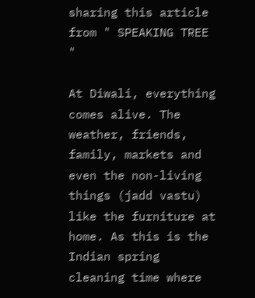sharing this article from " SPEAKING TREE "

At Diwali, everything comes alive. The weather, friends, family, markets and even the non-living things (jadd vastu) like the furniture at home. As this is the Indian spring cleaning time where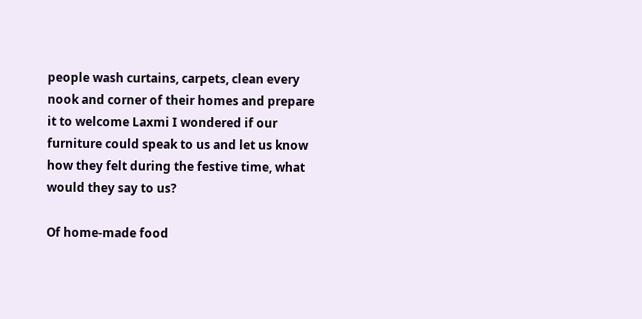people wash curtains, carpets, clean every nook and corner of their homes and prepare it to welcome Laxmi I wondered if our furniture could speak to us and let us know how they felt during the festive time, what would they say to us?

Of home-made food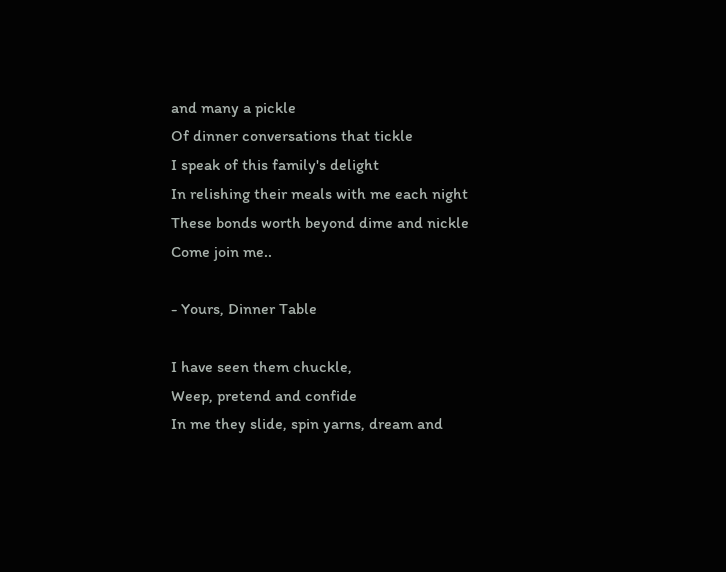and many a pickle
Of dinner conversations that tickle
I speak of this family's delight
In relishing their meals with me each night
These bonds worth beyond dime and nickle
Come join me..

- Yours, Dinner Table

I have seen them chuckle,
Weep, pretend and confide
In me they slide, spin yarns, dream and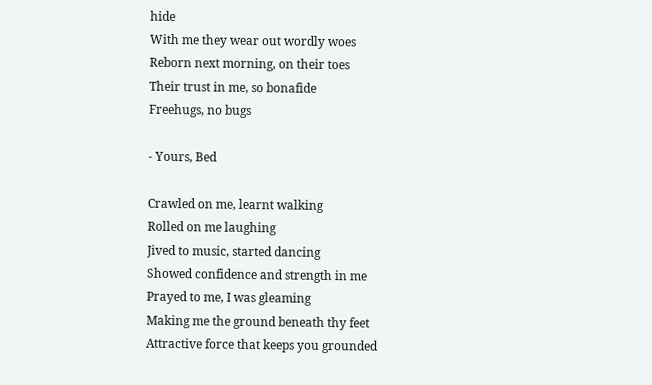hide
With me they wear out wordly woes
Reborn next morning, on their toes
Their trust in me, so bonafide
Freehugs, no bugs

- Yours, Bed

Crawled on me, learnt walking
Rolled on me laughing
Jived to music, started dancing
Showed confidence and strength in me
Prayed to me, I was gleaming
Making me the ground beneath thy feet
Attractive force that keeps you grounded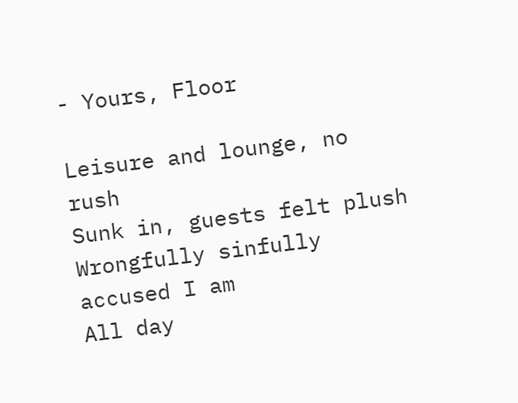- Yours, Floor

Leisure and lounge, no rush
Sunk in, guests felt plush
Wrongfully sinfully accused I am
All day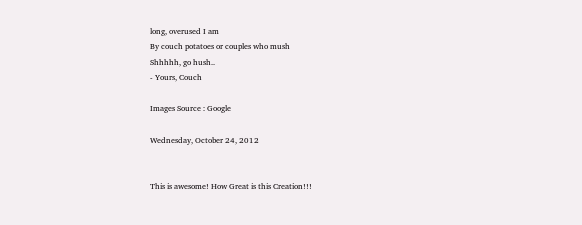long, overused I am
By couch potatoes or couples who mush
Shhhhh, go hush..
- Yours, Couch

Images Source : Google

Wednesday, October 24, 2012


This is awesome! How Great is this Creation!!!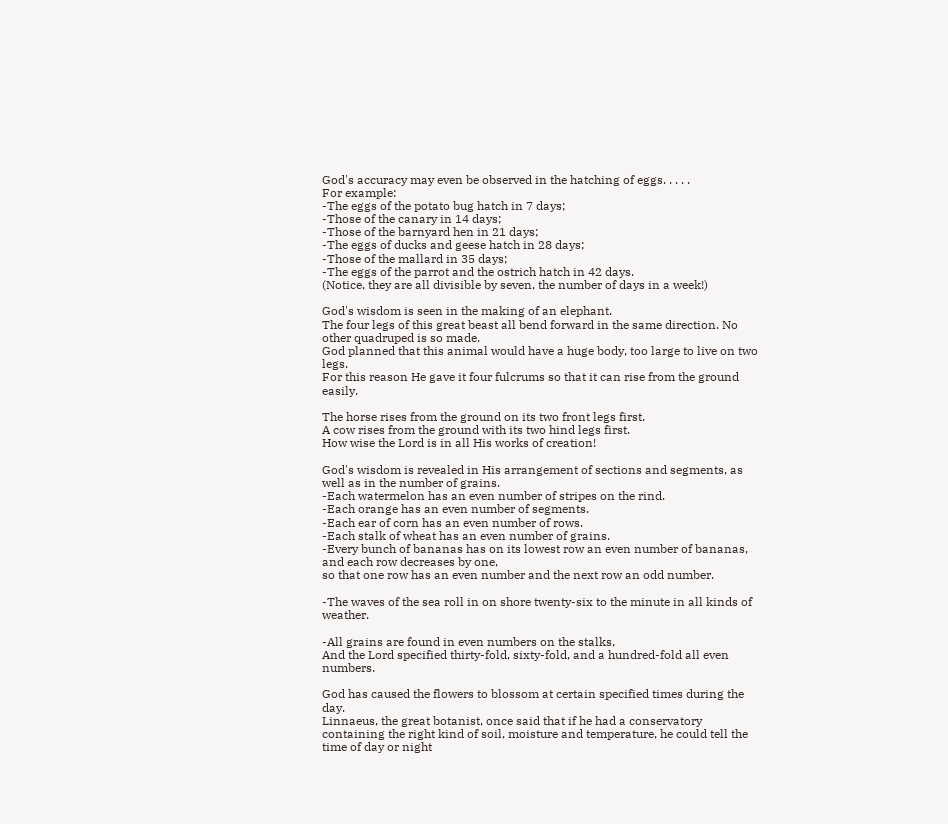God's accuracy may even be observed in the hatching of eggs. . . . .
For example:
-The eggs of the potato bug hatch in 7 days;
-Those of the canary in 14 days;
-Those of the barnyard hen in 21 days;
-The eggs of ducks and geese hatch in 28 days;
-Those of the mallard in 35 days;
-The eggs of the parrot and the ostrich hatch in 42 days.
(Notice, they are all divisible by seven, the number of days in a week!)

God's wisdom is seen in the making of an elephant.
The four legs of this great beast all bend forward in the same direction. No other quadruped is so made.
God planned that this animal would have a huge body, too large to live on two legs.
For this reason He gave it four fulcrums so that it can rise from the ground easily.

The horse rises from the ground on its two front legs first.
A cow rises from the ground with its two hind legs first.
How wise the Lord is in all His works of creation!

God's wisdom is revealed in His arrangement of sections and segments, as well as in the number of grains.
-Each watermelon has an even number of stripes on the rind.
-Each orange has an even number of segments.
-Each ear of corn has an even number of rows.
-Each stalk of wheat has an even number of grains.
-Every bunch of bananas has on its lowest row an even number of bananas, and each row decreases by one,
so that one row has an even number and the next row an odd number.

-The waves of the sea roll in on shore twenty-six to the minute in all kinds of weather.

-All grains are found in even numbers on the stalks,
And the Lord specified thirty-fold, sixty-fold, and a hundred-fold all even numbers.

God has caused the flowers to blossom at certain specified times during the day.
Linnaeus, the great botanist, once said that if he had a conservatory containing the right kind of soil, moisture and temperature, he could tell the time of day or night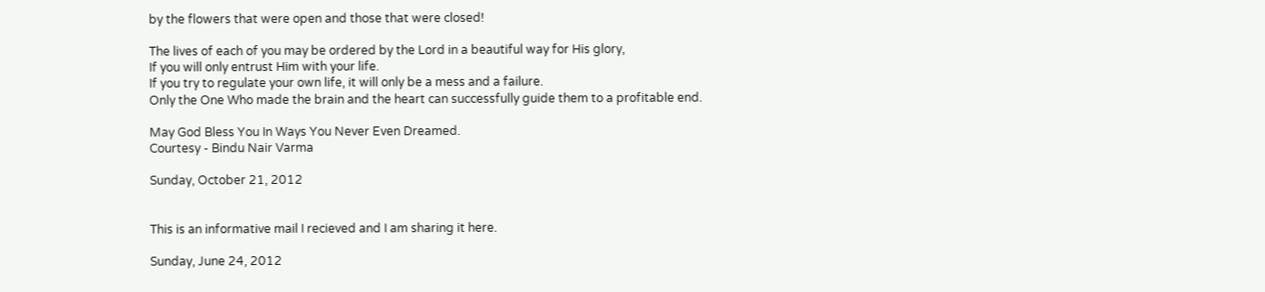by the flowers that were open and those that were closed!

The lives of each of you may be ordered by the Lord in a beautiful way for His glory,
If you will only entrust Him with your life.
If you try to regulate your own life, it will only be a mess and a failure.
Only the One Who made the brain and the heart can successfully guide them to a profitable end.

May God Bless You In Ways You Never Even Dreamed.
Courtesy - Bindu Nair Varma

Sunday, October 21, 2012


This is an informative mail I recieved and I am sharing it here.

Sunday, June 24, 2012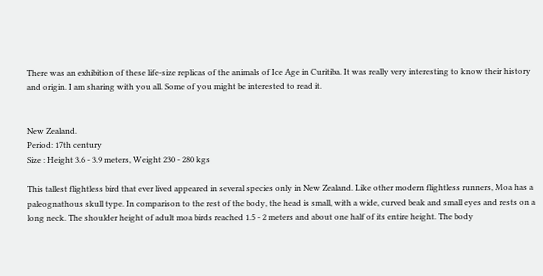There was an exhibition of these life-size replicas of the animals of Ice Age in Curitiba. It was really very interesting to know their history and origin. I am sharing with you all. Some of you might be interested to read it.


New Zealand.
Period: 17th century
Size : Height 3.6 - 3.9 meters, Weight 230 - 280 kgs

This tallest flightless bird that ever lived appeared in several species only in New Zealand. Like other modern flightless runners, Moa has a paleognathous skull type. In comparison to the rest of the body, the head is small, with a wide, curved beak and small eyes and rests on a long neck. The shoulder height of adult moa birds reached 1.5 - 2 meters and about one half of its entire height. The body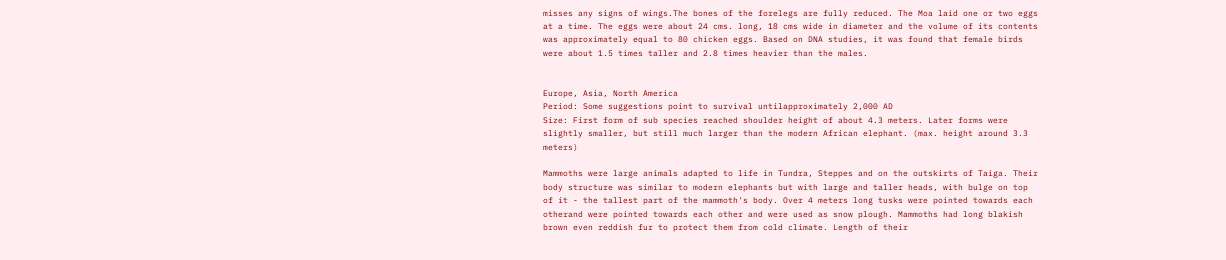misses any signs of wings.The bones of the forelegs are fully reduced. The Moa laid one or two eggs at a time. The eggs were about 24 cms. long, 18 cms wide in diameter and the volume of its contents was approximately equal to 80 chicken eggs. Based on DNA studies, it was found that female birds were about 1.5 times taller and 2.8 times heavier than the males.


Europe, Asia, North America
Period: Some suggestions point to survival untilapproximately 2,000 AD
Size: First form of sub species reached shoulder height of about 4.3 meters. Later forms were slightly smaller, but still much larger than the modern African elephant. (max. height around 3.3 meters)

Mammoths were large animals adapted to life in Tundra, Steppes and on the outskirts of Taiga. Their body structure was similar to modern elephants but with large and taller heads, with bulge on top of it - the tallest part of the mammoth's body. Over 4 meters long tusks were pointed towards each otherand were pointed towards each other and were used as snow plough. Mammoths had long blakish brown even reddish fur to protect them from cold climate. Length of their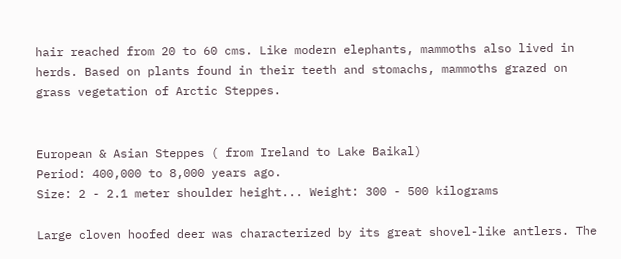hair reached from 20 to 60 cms. Like modern elephants, mammoths also lived in herds. Based on plants found in their teeth and stomachs, mammoths grazed on grass vegetation of Arctic Steppes.


European & Asian Steppes ( from Ireland to Lake Baikal)
Period: 400,000 to 8,000 years ago.
Size: 2 - 2.1 meter shoulder height... Weight: 300 - 500 kilograms

Large cloven hoofed deer was characterized by its great shovel-like antlers. The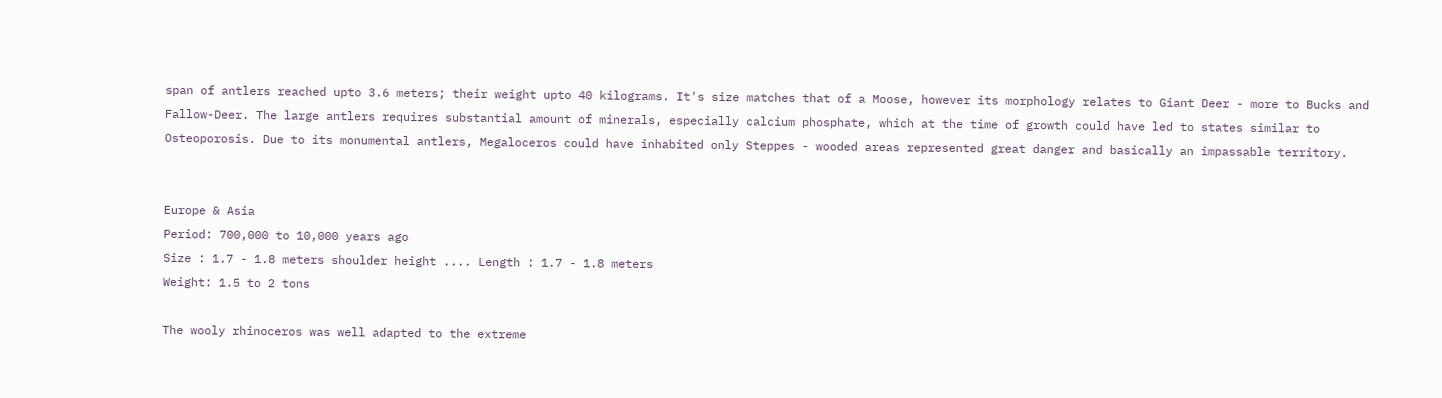span of antlers reached upto 3.6 meters; their weight upto 40 kilograms. It's size matches that of a Moose, however its morphology relates to Giant Deer - more to Bucks and Fallow-Deer. The large antlers requires substantial amount of minerals, especially calcium phosphate, which at the time of growth could have led to states similar to Osteoporosis. Due to its monumental antlers, Megaloceros could have inhabited only Steppes - wooded areas represented great danger and basically an impassable territory.


Europe & Asia
Period: 700,000 to 10,000 years ago
Size : 1.7 - 1.8 meters shoulder height .... Length : 1.7 - 1.8 meters
Weight: 1.5 to 2 tons

The wooly rhinoceros was well adapted to the extreme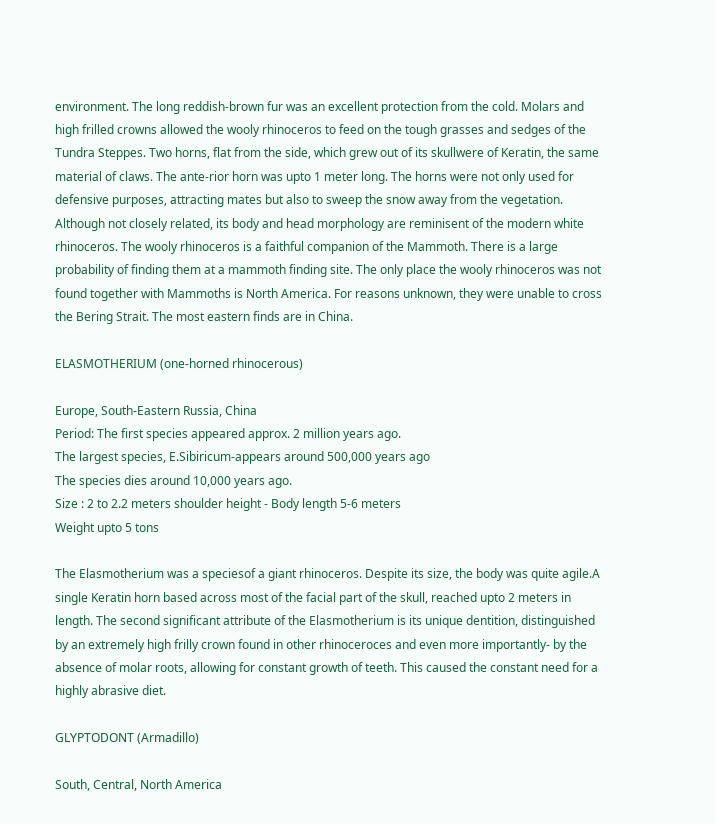environment. The long reddish-brown fur was an excellent protection from the cold. Molars and high frilled crowns allowed the wooly rhinoceros to feed on the tough grasses and sedges of the Tundra Steppes. Two horns, flat from the side, which grew out of its skullwere of Keratin, the same material of claws. The ante-rior horn was upto 1 meter long. The horns were not only used for defensive purposes, attracting mates but also to sweep the snow away from the vegetation. Although not closely related, its body and head morphology are reminisent of the modern white rhinoceros. The wooly rhinoceros is a faithful companion of the Mammoth. There is a large probability of finding them at a mammoth finding site. The only place the wooly rhinoceros was not found together with Mammoths is North America. For reasons unknown, they were unable to cross the Bering Strait. The most eastern finds are in China.

ELASMOTHERIUM (one-horned rhinocerous)

Europe, South-Eastern Russia, China
Period: The first species appeared approx. 2 million years ago.
The largest species, E.Sibiricum-appears around 500,000 years ago
The species dies around 10,000 years ago.
Size : 2 to 2.2 meters shoulder height - Body length 5-6 meters
Weight upto 5 tons

The Elasmotherium was a speciesof a giant rhinoceros. Despite its size, the body was quite agile.A single Keratin horn based across most of the facial part of the skull, reached upto 2 meters in length. The second significant attribute of the Elasmotherium is its unique dentition, distinguished by an extremely high frilly crown found in other rhinoceroces and even more importantly- by the absence of molar roots, allowing for constant growth of teeth. This caused the constant need for a highly abrasive diet.

GLYPTODONT (Armadillo)

South, Central, North America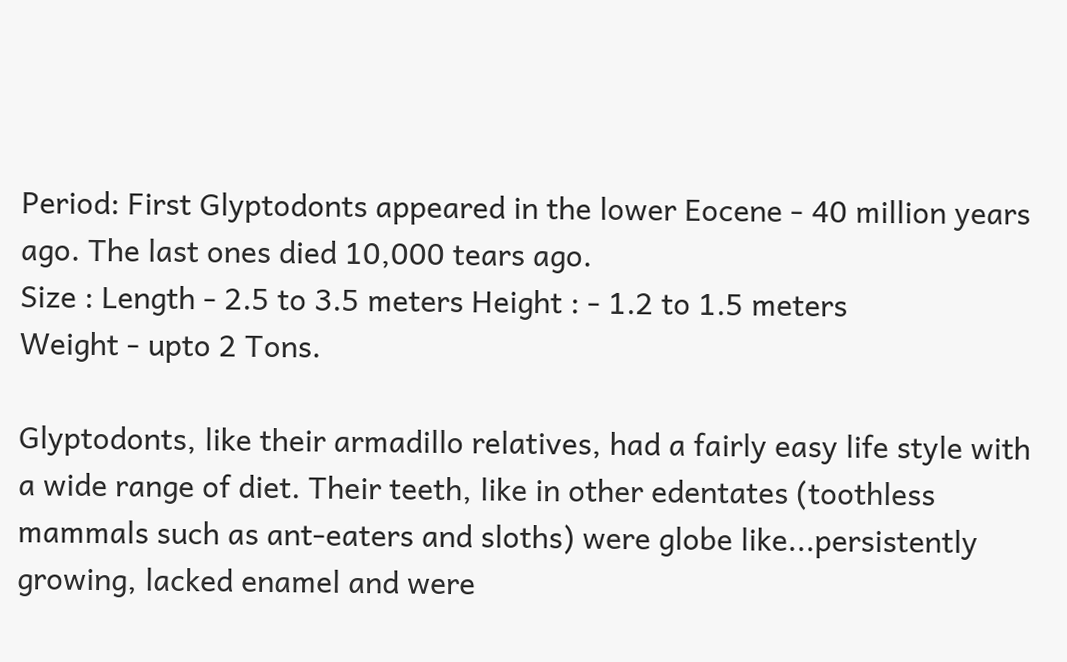Period: First Glyptodonts appeared in the lower Eocene - 40 million years ago. The last ones died 10,000 tears ago.
Size : Length - 2.5 to 3.5 meters Height : - 1.2 to 1.5 meters
Weight - upto 2 Tons.

Glyptodonts, like their armadillo relatives, had a fairly easy life style with a wide range of diet. Their teeth, like in other edentates (toothless mammals such as ant-eaters and sloths) were globe like...persistently growing, lacked enamel and were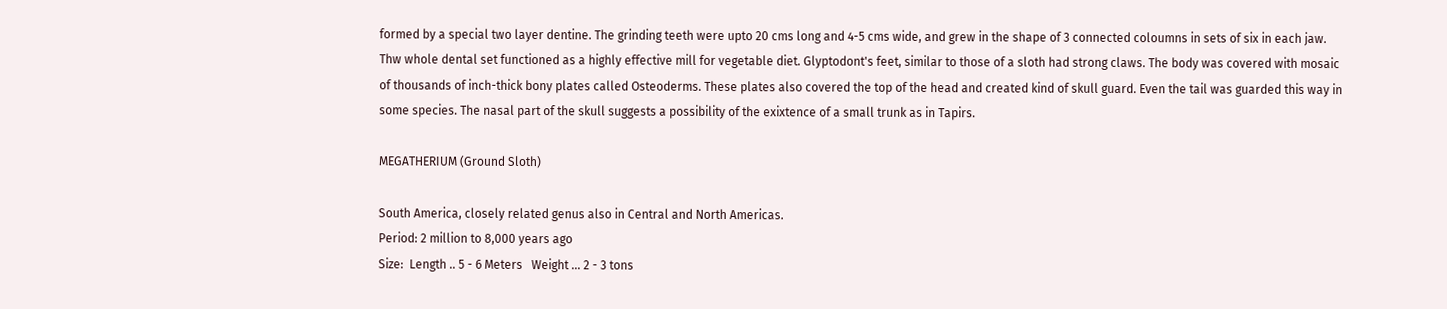formed by a special two layer dentine. The grinding teeth were upto 20 cms long and 4-5 cms wide, and grew in the shape of 3 connected coloumns in sets of six in each jaw. Thw whole dental set functioned as a highly effective mill for vegetable diet. Glyptodont's feet, similar to those of a sloth had strong claws. The body was covered with mosaic of thousands of inch-thick bony plates called Osteoderms. These plates also covered the top of the head and created kind of skull guard. Even the tail was guarded this way in some species. The nasal part of the skull suggests a possibility of the exixtence of a small trunk as in Tapirs.

MEGATHERIUM (Ground Sloth)

South America, closely related genus also in Central and North Americas.
Period: 2 million to 8,000 years ago
Size:  Length .. 5 - 6 Meters   Weight ... 2 - 3 tons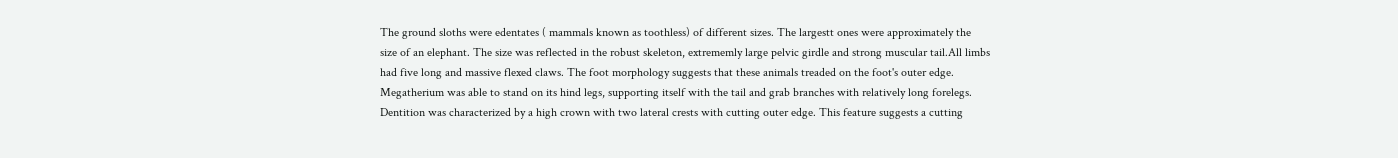The ground sloths were edentates ( mammals known as toothless) of different sizes. The largestt ones were approximately the size of an elephant. The size was reflected in the robust skeleton, extrememly large pelvic girdle and strong muscular tail.All limbs had five long and massive flexed claws. The foot morphology suggests that these animals treaded on the foot's outer edge. Megatherium was able to stand on its hind legs, supporting itself with the tail and grab branches with relatively long forelegs. Dentition was characterized by a high crown with two lateral crests with cutting outer edge. This feature suggests a cutting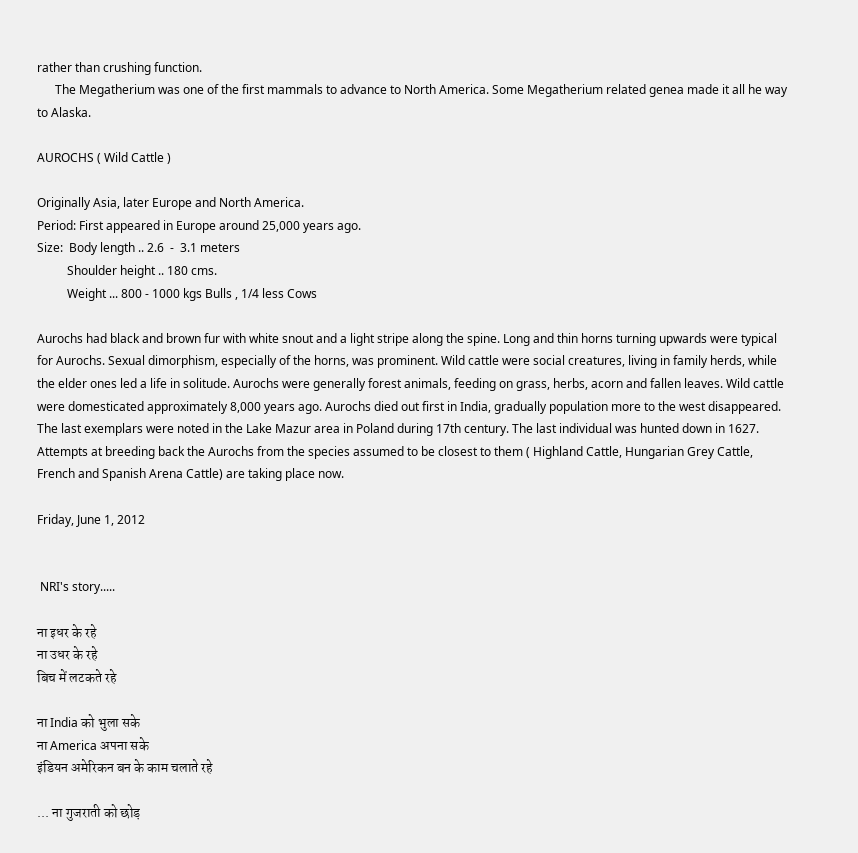rather than crushing function.
      The Megatherium was one of the first mammals to advance to North America. Some Megatherium related genea made it all he way to Alaska.

AUROCHS ( Wild Cattle )

Originally Asia, later Europe and North America.
Period: First appeared in Europe around 25,000 years ago.
Size:  Body length .. 2.6  -  3.1 meters
          Shoulder height .. 180 cms.
          Weight ... 800 - 1000 kgs Bulls , 1/4 less Cows

Aurochs had black and brown fur with white snout and a light stripe along the spine. Long and thin horns turning upwards were typical for Aurochs. Sexual dimorphism, especially of the horns, was prominent. Wild cattle were social creatures, living in family herds, while the elder ones led a life in solitude. Aurochs were generally forest animals, feeding on grass, herbs, acorn and fallen leaves. Wild cattle were domesticated approximately 8,000 years ago. Aurochs died out first in India, gradually population more to the west disappeared. The last exemplars were noted in the Lake Mazur area in Poland during 17th century. The last individual was hunted down in 1627. Attempts at breeding back the Aurochs from the species assumed to be closest to them ( Highland Cattle, Hungarian Grey Cattle, French and Spanish Arena Cattle) are taking place now.

Friday, June 1, 2012


 NRI's story.....

ना इधर के रहे
ना उधर के रहे
बिच में लटकते रहे

ना India को भुला सके
ना America अपना सके
इंडियन अमेरिकन बन के काम चलाते रहे

... ना गुजराती को छोड़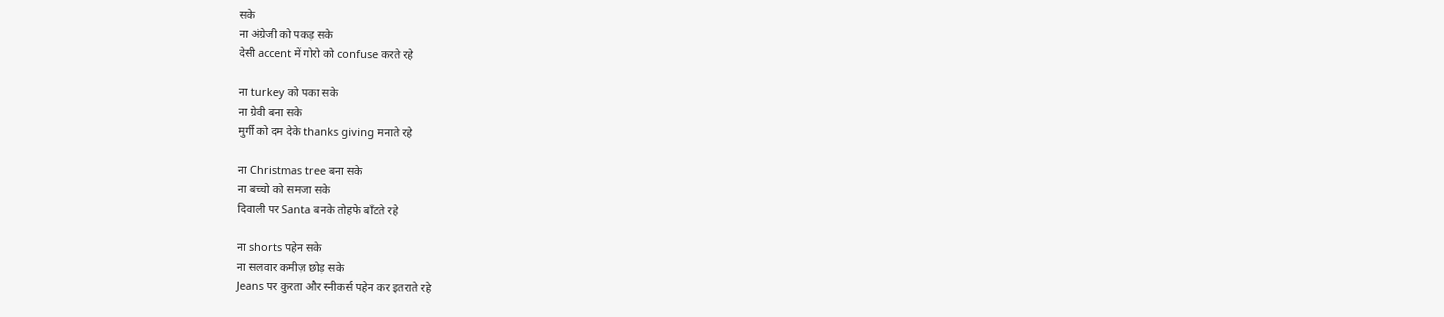सके
ना अंग्रेजी को पकड़ सके
देसी accent में गोरो को confuse करते रहे

ना turkey को पका सके
ना ग्रेवी बना सके
मुर्गी को दम देके thanks giving मनाते रहे

ना Christmas tree बना सके
ना बच्चो को समजा सके
दिवाली पर Santa बनके तोहफे बाँटते रहे

ना shorts पहेन सके
ना सलवार कमीज़ छोड़ सके
Jeans पर कुरता और स्नीकर्स पहेन कर इतराते रहे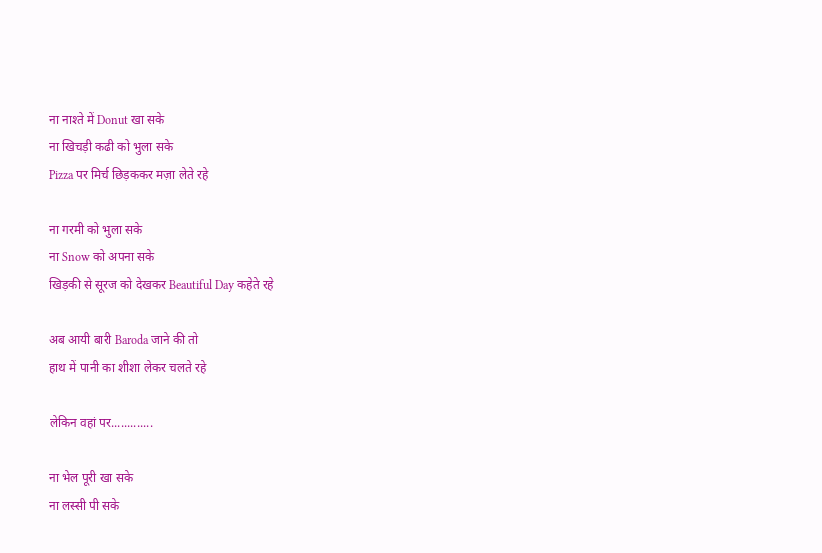ना नाश्ते में Donut खा सके
ना खिचड़ी कढी को भुला सके
Pizza पर मिर्च छिड़ककर मज़ा लेते रहे

ना गरमी को भुला सके
ना Snow को अपना सके
खिड़की से सूरज को देखकर Beautiful Day कहेते रहे

अब आयी बारी Baroda जाने की तो
हाथ में पानी का शीशा लेकर चलते रहे

लेकिन वहां पर.............

ना भेल पूरी खा सके
ना लस्सी पी सके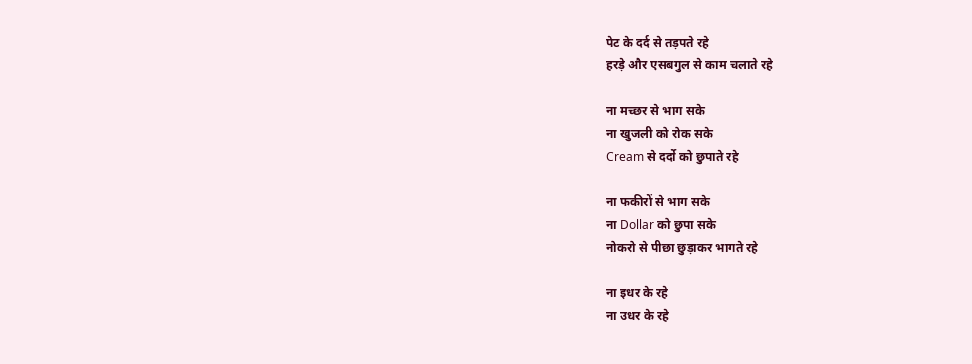पेट के दर्द से तड़पते रहे
हरड़े और एसबगुल से काम चलाते रहे

ना मच्छर से भाग सके
ना खुजली को रोक सके
Cream से दर्दो को छुपाते रहे

ना फकीरों से भाग सके
ना Dollar को छुपा सके
नोकरो से पीछा छुड़ाकर भागते रहे

ना इधर के रहे
ना उधर के रहे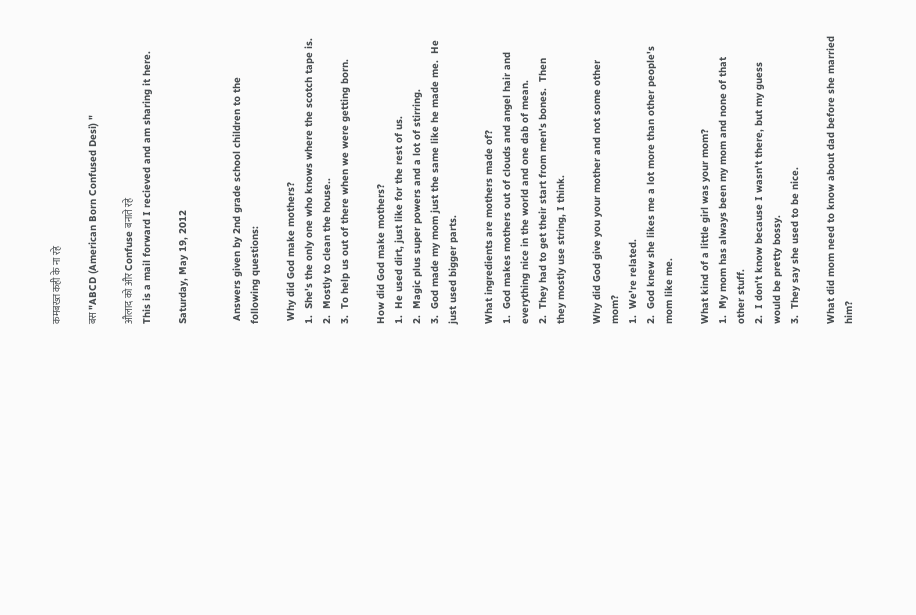कमबख्त कही के ना रहे

बस "ABCD (American Born Confused Desi) "

औलाद को और Confuse बनाते रहे
This is a mail forward I recieved and am sharing it here.

Saturday, May 19, 2012


 Answers given by 2nd grade school children to the following questions:

 Why did God make mothers?
1.  She's the only one who knows where the scotch tape is.
2.  Mostly to clean the house..
3.  To help us out of there when we were getting born.

How did God make mothers?
1.  He used dirt, just like for the rest of us.
2.  Magic plus super powers and a lot of stirring.
3.  God made my mom just the same like he made me.  He just used bigger parts.

What ingredients are mothers made of?
1.  God makes mothers out of clouds and angel hair and everything nice in the world and one dab of mean.
2.  They had to get their start from men's bones.  Then they mostly use string, I think.

Why did God give you your mother and not some other mom?
1.  We're related.
2.  God knew she likes me a lot more than other people's mom like me.

What kind of a little girl was your mom?
1.  My mom has always been my mom and none of that other stuff.
2.  I don't know because I wasn't there, but my guess would be pretty bossy.
3.  They say she used to be nice.

What did mom need to know about dad before she married him?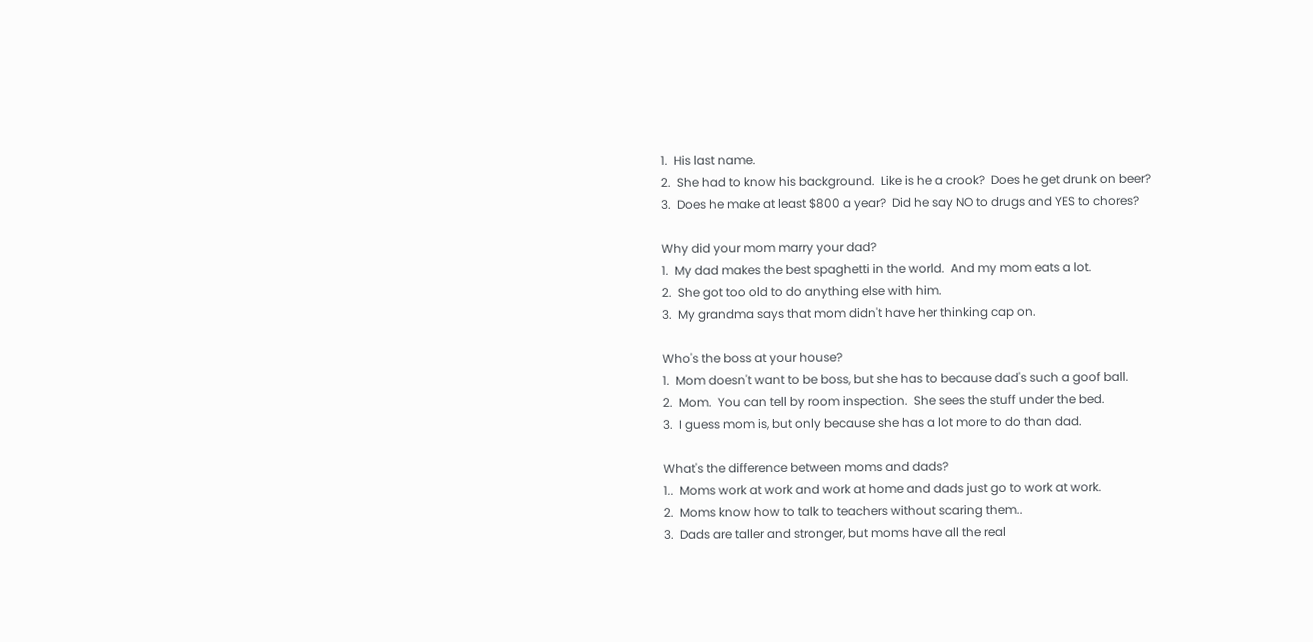1.  His last name.
2.  She had to know his background.  Like is he a crook?  Does he get drunk on beer?
3.  Does he make at least $800 a year?  Did he say NO to drugs and YES to chores?

Why did your mom marry your dad?
1.  My dad makes the best spaghetti in the world.  And my mom eats a lot.
2.  She got too old to do anything else with him.
3.  My grandma says that mom didn't have her thinking cap on.

Who's the boss at your house?
1.  Mom doesn't want to be boss, but she has to because dad's such a goof ball.
2.  Mom.  You can tell by room inspection.  She sees the stuff under the bed.
3.  I guess mom is, but only because she has a lot more to do than dad.

What's the difference between moms and dads?
1..  Moms work at work and work at home and dads just go to work at work.
2.  Moms know how to talk to teachers without scaring them..
3.  Dads are taller and stronger, but moms have all the real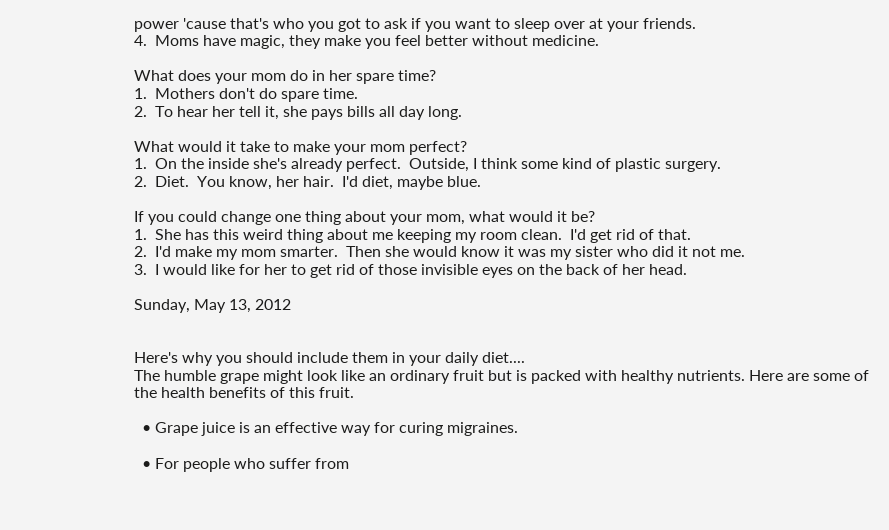power 'cause that's who you got to ask if you want to sleep over at your friends.
4.  Moms have magic, they make you feel better without medicine.

What does your mom do in her spare time?
1.  Mothers don't do spare time.
2.  To hear her tell it, she pays bills all day long.

What would it take to make your mom perfect?
1.  On the inside she's already perfect.  Outside, I think some kind of plastic surgery.
2.  Diet.  You know, her hair.  I'd diet, maybe blue.

If you could change one thing about your mom, what would it be?
1.  She has this weird thing about me keeping my room clean.  I'd get rid of that.
2.  I'd make my mom smarter.  Then she would know it was my sister who did it not me.
3.  I would like for her to get rid of those invisible eyes on the back of her head.

Sunday, May 13, 2012


Here's why you should include them in your daily diet....
The humble grape might look like an ordinary fruit but is packed with healthy nutrients. Here are some of the health benefits of this fruit.

  • Grape juice is an effective way for curing migraines.

  • For people who suffer from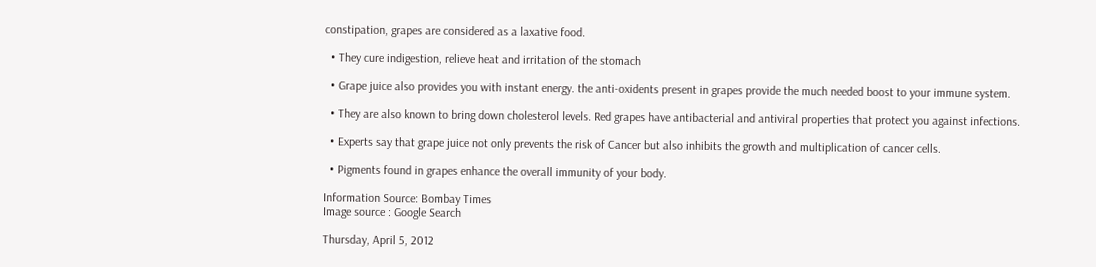constipation, grapes are considered as a laxative food.

  • They cure indigestion, relieve heat and irritation of the stomach

  • Grape juice also provides you with instant energy. the anti-oxidents present in grapes provide the much needed boost to your immune system.

  • They are also known to bring down cholesterol levels. Red grapes have antibacterial and antiviral properties that protect you against infections.

  • Experts say that grape juice not only prevents the risk of Cancer but also inhibits the growth and multiplication of cancer cells.

  • Pigments found in grapes enhance the overall immunity of your body.

Information Source: Bombay Times
Image source : Google Search

Thursday, April 5, 2012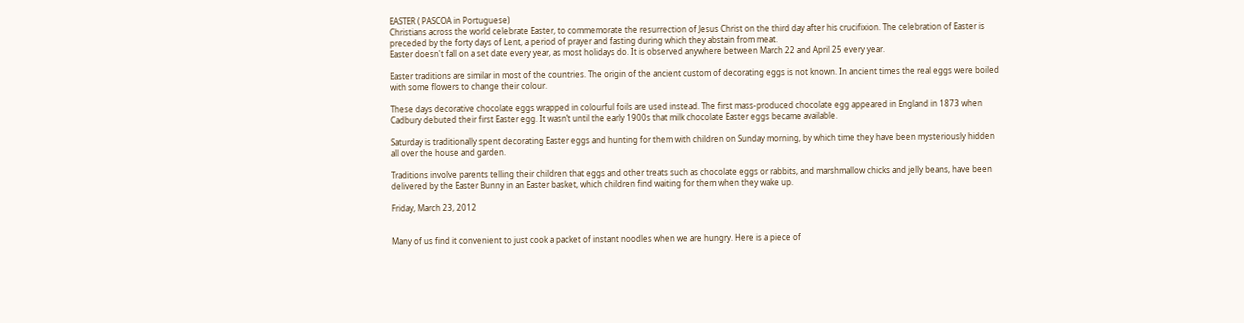EASTER ( PASCOA in Portuguese)
Christians across the world celebrate Easter, to commemorate the resurrection of Jesus Christ on the third day after his crucifixion. The celebration of Easter is preceded by the forty days of Lent, a period of prayer and fasting during which they abstain from meat.
Easter doesn't fall on a set date every year, as most holidays do. It is observed anywhere between March 22 and April 25 every year.

Easter traditions are similar in most of the countries. The origin of the ancient custom of decorating eggs is not known. In ancient times the real eggs were boiled with some flowers to change their colour.

These days decorative chocolate eggs wrapped in colourful foils are used instead. The first mass-produced chocolate egg appeared in England in 1873 when Cadbury debuted their first Easter egg. It wasn’t until the early 1900s that milk chocolate Easter eggs became available.

Saturday is traditionally spent decorating Easter eggs and hunting for them with children on Sunday morning, by which time they have been mysteriously hidden all over the house and garden.

Traditions involve parents telling their children that eggs and other treats such as chocolate eggs or rabbits, and marshmallow chicks and jelly beans, have been delivered by the Easter Bunny in an Easter basket, which children find waiting for them when they wake up.

Friday, March 23, 2012


Many of us find it convenient to just cook a packet of instant noodles when we are hungry. Here is a piece of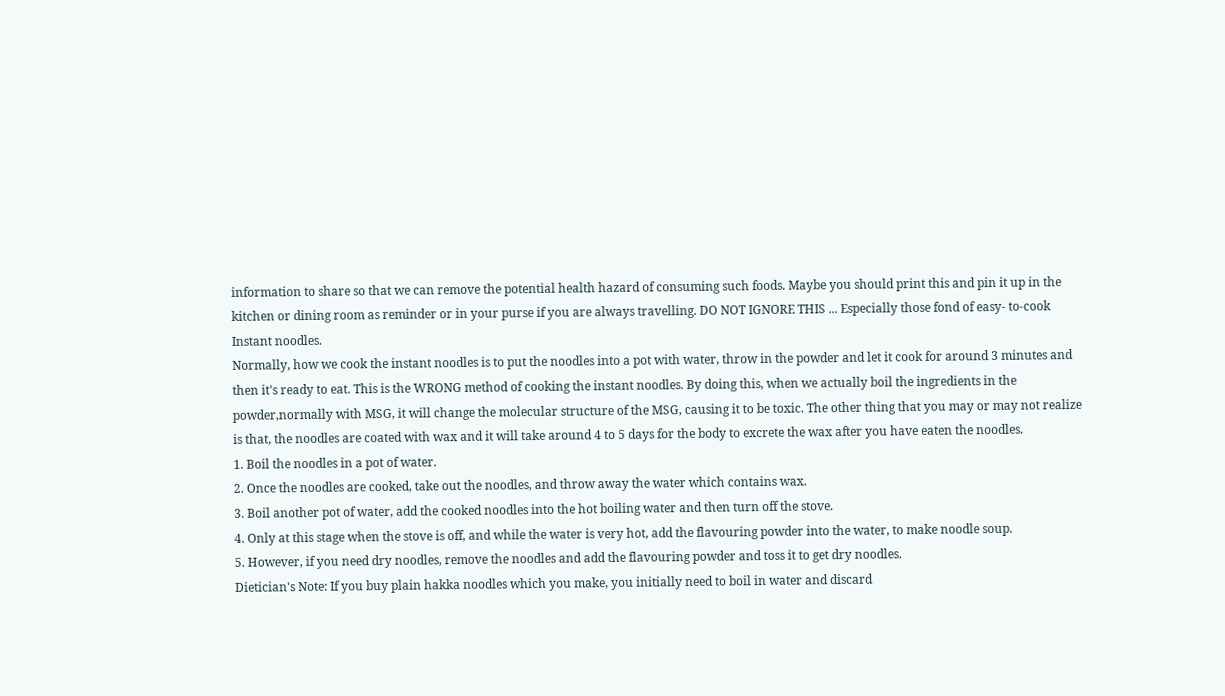information to share so that we can remove the potential health hazard of consuming such foods. Maybe you should print this and pin it up in the kitchen or dining room as reminder or in your purse if you are always travelling. DO NOT IGNORE THIS ... Especially those fond of easy- to-cook Instant noodles.
Normally, how we cook the instant noodles is to put the noodles into a pot with water, throw in the powder and let it cook for around 3 minutes and then it's ready to eat. This is the WRONG method of cooking the instant noodles. By doing this, when we actually boil the ingredients in the powder,normally with MSG, it will change the molecular structure of the MSG, causing it to be toxic. The other thing that you may or may not realize is that, the noodles are coated with wax and it will take around 4 to 5 days for the body to excrete the wax after you have eaten the noodles.
1. Boil the noodles in a pot of water.
2. Once the noodles are cooked, take out the noodles, and throw away the water which contains wax.
3. Boil another pot of water, add the cooked noodles into the hot boiling water and then turn off the stove.
4. Only at this stage when the stove is off, and while the water is very hot, add the flavouring powder into the water, to make noodle soup.
5. However, if you need dry noodles, remove the noodles and add the flavouring powder and toss it to get dry noodles.
Dietician's Note: If you buy plain hakka noodles which you make, you initially need to boil in water and discard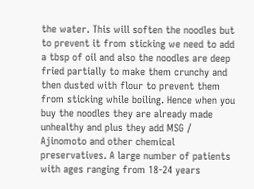the water. This will soften the noodles but to prevent it from sticking we need to add a tbsp of oil and also the noodles are deep fried partially to make them crunchy and then dusted with flour to prevent them from sticking while boiling. Hence when you buy the noodles they are already made unhealthy and plus they add MSG / Ajinomoto and other chemical preservatives. A large number of patients with ages ranging from 18-24 years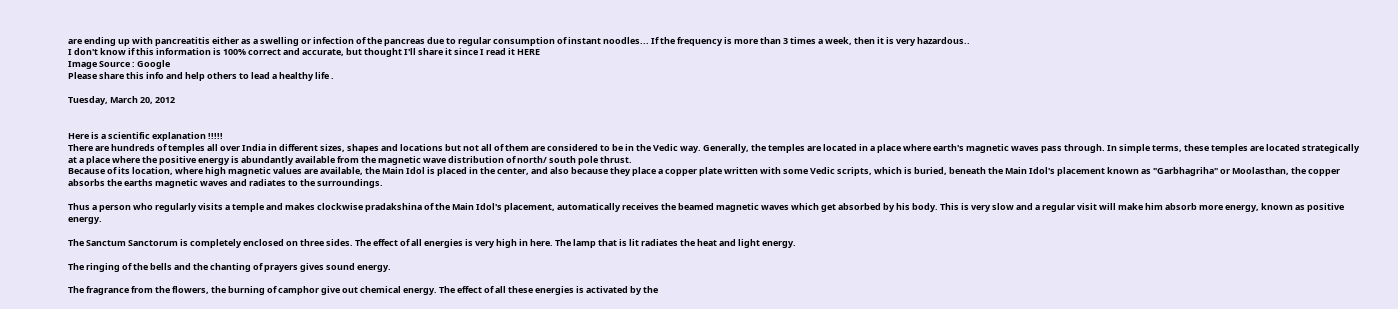are ending up with pancreatitis either as a swelling or infection of the pancreas due to regular consumption of instant noodles... If the frequency is more than 3 times a week, then it is very hazardous..
I don't know if this information is 100% correct and accurate, but thought I'll share it since I read it HERE
Image Source : Google
Please share this info and help others to lead a healthy life .

Tuesday, March 20, 2012


Here is a scientific explanation !!!!!
There are hundreds of temples all over India in different sizes, shapes and locations but not all of them are considered to be in the Vedic way. Generally, the temples are located in a place where earth's magnetic waves pass through. In simple terms, these temples are located strategically at a place where the positive energy is abundantly available from the magnetic wave distribution of north/ south pole thrust.
Because of its location, where high magnetic values are available, the Main Idol is placed in the center, and also because they place a copper plate written with some Vedic scripts, which is buried, beneath the Main Idol's placement known as "Garbhagriha" or Moolasthan, the copper absorbs the earths magnetic waves and radiates to the surroundings.

Thus a person who regularly visits a temple and makes clockwise pradakshina of the Main Idol's placement, automatically receives the beamed magnetic waves which get absorbed by his body. This is very slow and a regular visit will make him absorb more energy, known as positive energy.

The Sanctum Sanctorum is completely enclosed on three sides. The effect of all energies is very high in here. The lamp that is lit radiates the heat and light energy.

The ringing of the bells and the chanting of prayers gives sound energy.

The fragrance from the flowers, the burning of camphor give out chemical energy. The effect of all these energies is activated by the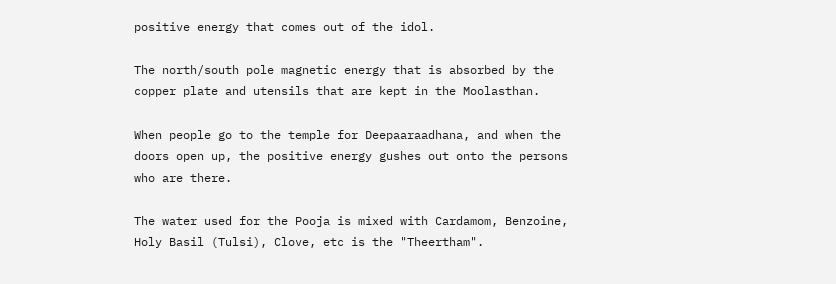positive energy that comes out of the idol.

The north/south pole magnetic energy that is absorbed by the copper plate and utensils that are kept in the Moolasthan.

When people go to the temple for Deepaaraadhana, and when the doors open up, the positive energy gushes out onto the persons who are there.

The water used for the Pooja is mixed with Cardamom, Benzoine, Holy Basil (Tulsi), Clove, etc is the "Theertham".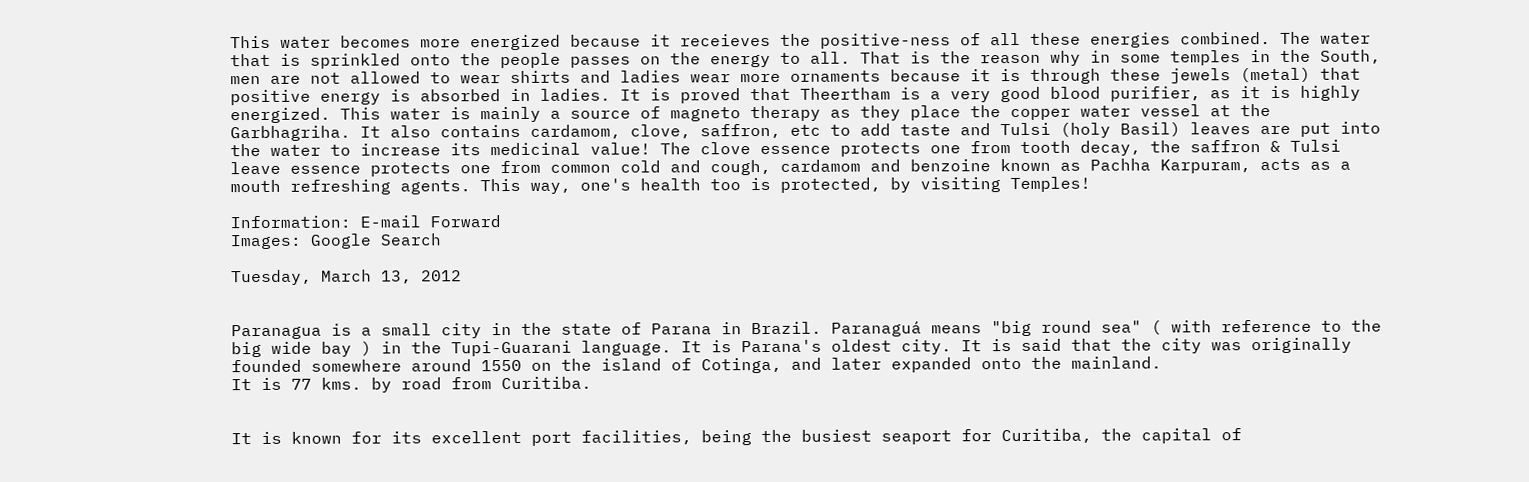This water becomes more energized because it receieves the positive-ness of all these energies combined. The water that is sprinkled onto the people passes on the energy to all. That is the reason why in some temples in the South, men are not allowed to wear shirts and ladies wear more ornaments because it is through these jewels (metal) that positive energy is absorbed in ladies. It is proved that Theertham is a very good blood purifier, as it is highly energized. This water is mainly a source of magneto therapy as they place the copper water vessel at the Garbhagriha. It also contains cardamom, clove, saffron, etc to add taste and Tulsi (holy Basil) leaves are put into the water to increase its medicinal value! The clove essence protects one from tooth decay, the saffron & Tulsi leave essence protects one from common cold and cough, cardamom and benzoine known as Pachha Karpuram, acts as a mouth refreshing agents. This way, one's health too is protected, by visiting Temples!

Information: E-mail Forward
Images: Google Search

Tuesday, March 13, 2012


Paranagua is a small city in the state of Parana in Brazil. Paranaguá means "big round sea" ( with reference to the big wide bay ) in the Tupi-Guarani language. It is Parana's oldest city. It is said that the city was originally founded somewhere around 1550 on the island of Cotinga, and later expanded onto the mainland.
It is 77 kms. by road from Curitiba.


It is known for its excellent port facilities, being the busiest seaport for Curitiba, the capital of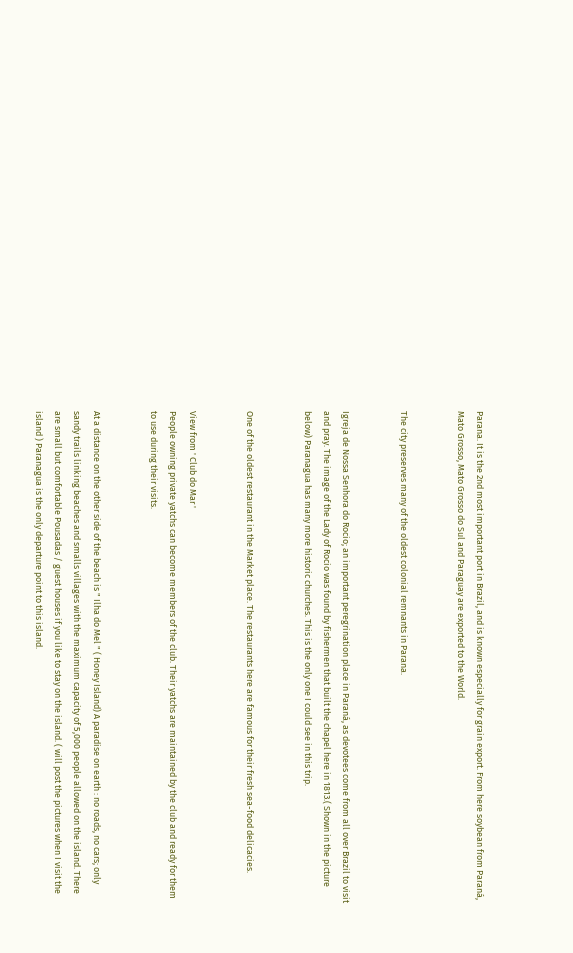Parana. It is the 2nd most important port in Brazil, and is known especially for grain export. From here soybean from Paraná, Mato Grosso, Mato Grosso do Sul and Paraguay are exported to the World.


The city preserves many of the oldest colonial remnants in Parana.


Igreja de Nossa Senhora do Rocio; an important peregrination place in Paraná, as devotees come from all over Brazil to visit and pray. The image of the Lady of Rocio was found by fishermen that built the chapel here in 1813.( Shown in the picture below) Paranagua has many more historic churches. This is the only one I could see in this trip.


One of the oldest restaurant in the Market place. The restaurants here are famous for their fresh sea-food delicacies.


View from ' Club do Mar '
People owning private yatchs can become members of the club. Their yatchs are maintained by the club and ready for them to use during their visits.


At a distance on the other side of the beach is " Ilha do Mel " ( Honey Island) A paradise on earth : no roads, no cars; only sandy trails linking beaches and smalls villages with the maximum capacity of 5,000 people allowed on the island. There are small but comfortable Pousadas / guest houses if you like to stay on the island. ( will post the pictures when I visit the island ) Paranagua is the only departure point to this island.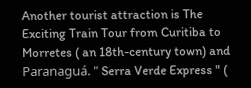Another tourist attraction is The Exciting Train Tour from Curitiba to Morretes ( an 18th-century town) and Paranaguá. " Serra Verde Express " (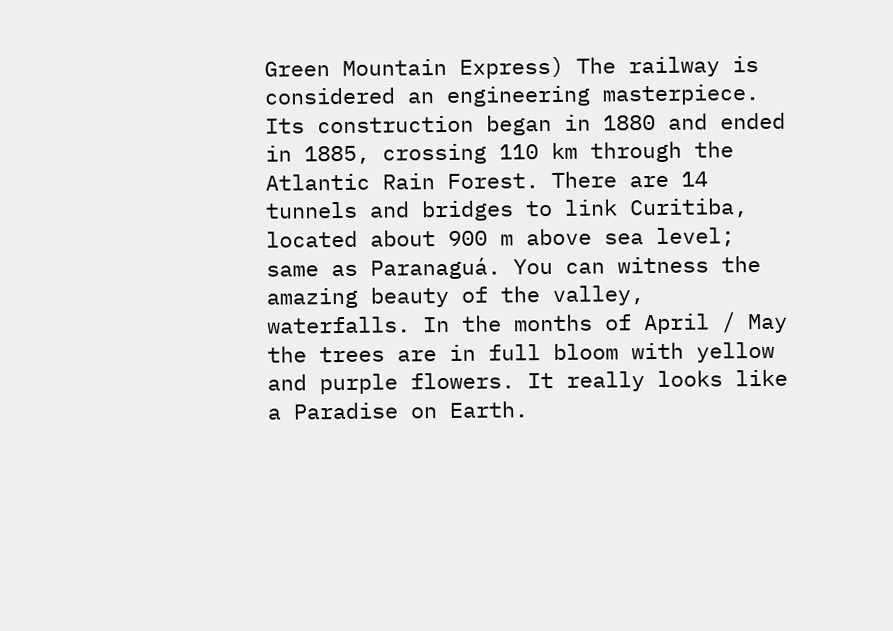Green Mountain Express) The railway is considered an engineering masterpiece. Its construction began in 1880 and ended in 1885, crossing 110 km through the Atlantic Rain Forest. There are 14 tunnels and bridges to link Curitiba, located about 900 m above sea level; same as Paranaguá. You can witness the amazing beauty of the valley, waterfalls. In the months of April / May the trees are in full bloom with yellow and purple flowers. It really looks like a Paradise on Earth.